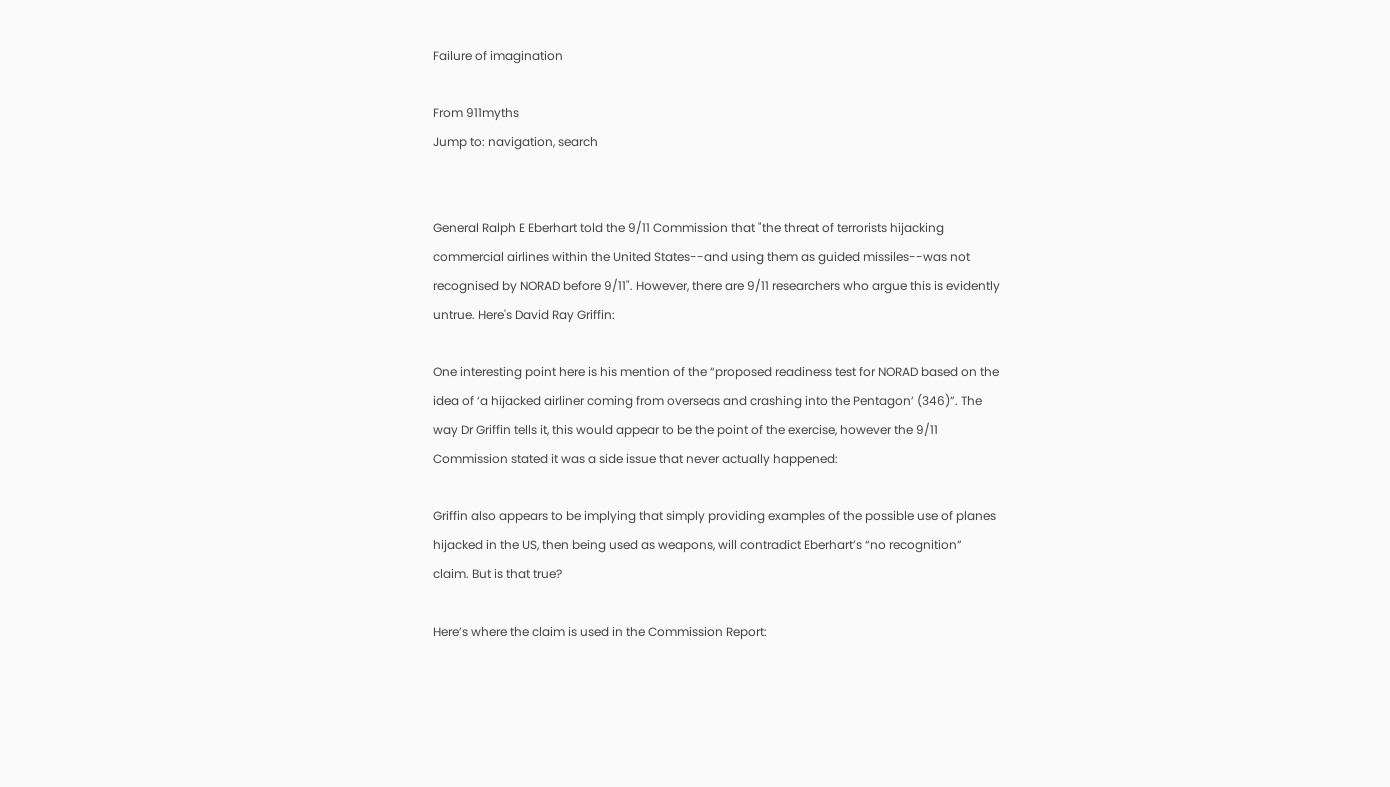Failure of imagination

From 911myths
Jump to: navigation, search


General Ralph E Eberhart told the 9/11 Commission that "the threat of terrorists hijacking commercial airlines within the United States--and using them as guided missiles--was not recognised by NORAD before 9/11". However, there are 9/11 researchers who argue this is evidently untrue. Here's David Ray Griffin:

One interesting point here is his mention of the “proposed readiness test for NORAD based on the idea of ‘a hijacked airliner coming from overseas and crashing into the Pentagon’ (346)”. The way Dr Griffin tells it, this would appear to be the point of the exercise, however the 9/11 Commission stated it was a side issue that never actually happened:

Griffin also appears to be implying that simply providing examples of the possible use of planes hijacked in the US, then being used as weapons, will contradict Eberhart’s “no recognition” claim. But is that true?

Here’s where the claim is used in the Commission Report: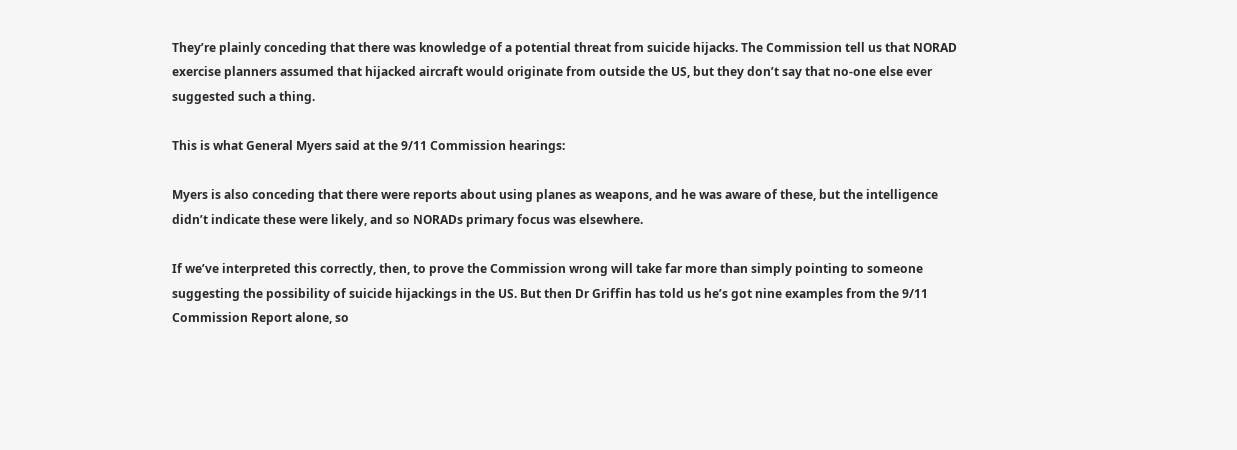They’re plainly conceding that there was knowledge of a potential threat from suicide hijacks. The Commission tell us that NORAD exercise planners assumed that hijacked aircraft would originate from outside the US, but they don’t say that no-one else ever suggested such a thing.

This is what General Myers said at the 9/11 Commission hearings:

Myers is also conceding that there were reports about using planes as weapons, and he was aware of these, but the intelligence didn’t indicate these were likely, and so NORADs primary focus was elsewhere.

If we’ve interpreted this correctly, then, to prove the Commission wrong will take far more than simply pointing to someone suggesting the possibility of suicide hijackings in the US. But then Dr Griffin has told us he’s got nine examples from the 9/11 Commission Report alone, so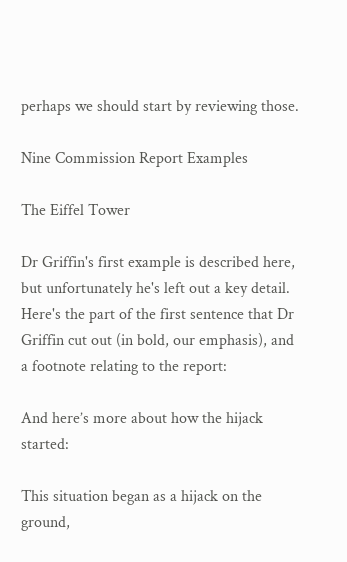perhaps we should start by reviewing those.

Nine Commission Report Examples

The Eiffel Tower

Dr Griffin's first example is described here, but unfortunately he's left out a key detail. Here's the part of the first sentence that Dr Griffin cut out (in bold, our emphasis), and a footnote relating to the report:

And here’s more about how the hijack started:

This situation began as a hijack on the ground,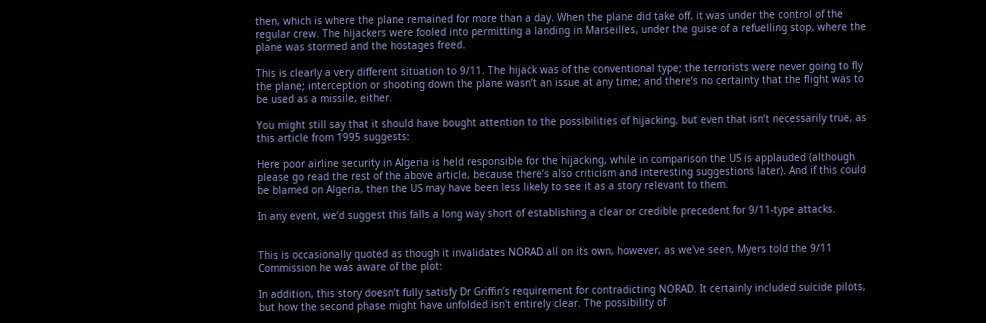then, which is where the plane remained for more than a day. When the plane did take off, it was under the control of the regular crew. The hijackers were fooled into permitting a landing in Marseilles, under the guise of a refuelling stop, where the plane was stormed and the hostages freed.

This is clearly a very different situation to 9/11. The hijack was of the conventional type; the terrorists were never going to fly the plane; interception or shooting down the plane wasn’t an issue at any time; and there’s no certainty that the flight was to be used as a missile, either.

You might still say that it should have bought attention to the possibilities of hijacking, but even that isn’t necessarily true, as this article from 1995 suggests:

Here poor airline security in Algeria is held responsible for the hijacking, while in comparison the US is applauded (although please go read the rest of the above article, because there’s also criticism and interesting suggestions later). And if this could be blamed on Algeria, then the US may have been less likely to see it as a story relevant to them.

In any event, we’d suggest this falls a long way short of establishing a clear or credible precedent for 9/11-type attacks.


This is occasionally quoted as though it invalidates NORAD all on its own, however, as we've seen, Myers told the 9/11 Commission he was aware of the plot:

In addition, this story doesn’t fully satisfy Dr Griffin’s requirement for contradicting NORAD. It certainly included suicide pilots, but how the second phase might have unfolded isn't entirely clear. The possibility of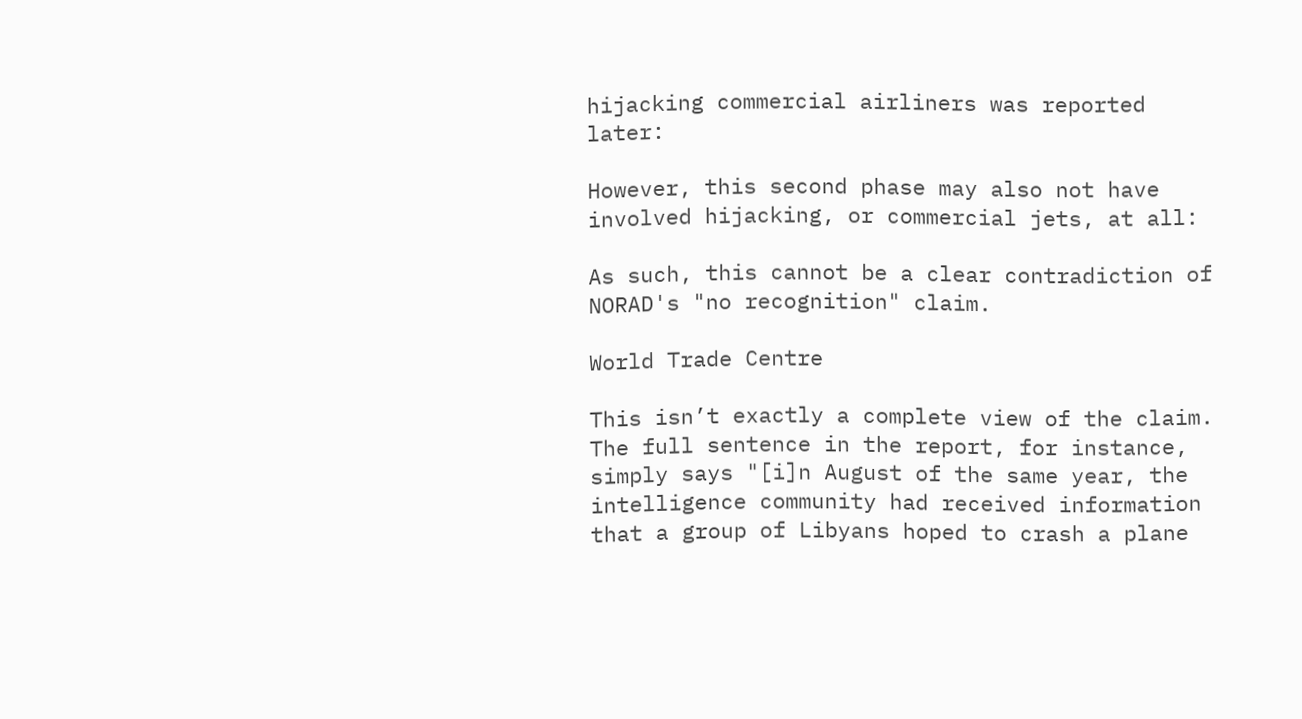hijacking commercial airliners was reported later:

However, this second phase may also not have involved hijacking, or commercial jets, at all:

As such, this cannot be a clear contradiction of NORAD's "no recognition" claim.

World Trade Centre

This isn’t exactly a complete view of the claim. The full sentence in the report, for instance, simply says "[i]n August of the same year, the intelligence community had received information that a group of Libyans hoped to crash a plane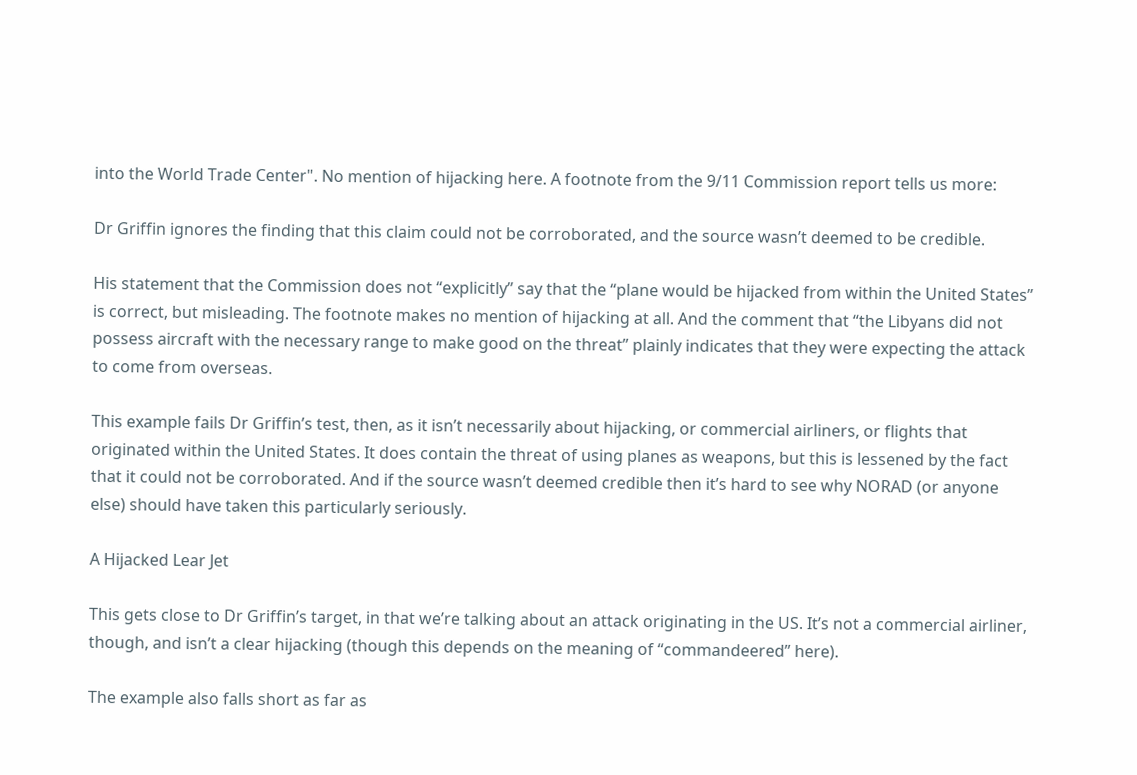into the World Trade Center". No mention of hijacking here. A footnote from the 9/11 Commission report tells us more:

Dr Griffin ignores the finding that this claim could not be corroborated, and the source wasn’t deemed to be credible.

His statement that the Commission does not “explicitly” say that the “plane would be hijacked from within the United States” is correct, but misleading. The footnote makes no mention of hijacking at all. And the comment that “the Libyans did not possess aircraft with the necessary range to make good on the threat” plainly indicates that they were expecting the attack to come from overseas.

This example fails Dr Griffin’s test, then, as it isn’t necessarily about hijacking, or commercial airliners, or flights that originated within the United States. It does contain the threat of using planes as weapons, but this is lessened by the fact that it could not be corroborated. And if the source wasn’t deemed credible then it’s hard to see why NORAD (or anyone else) should have taken this particularly seriously.

A Hijacked Lear Jet

This gets close to Dr Griffin’s target, in that we’re talking about an attack originating in the US. It’s not a commercial airliner, though, and isn’t a clear hijacking (though this depends on the meaning of “commandeered” here).

The example also falls short as far as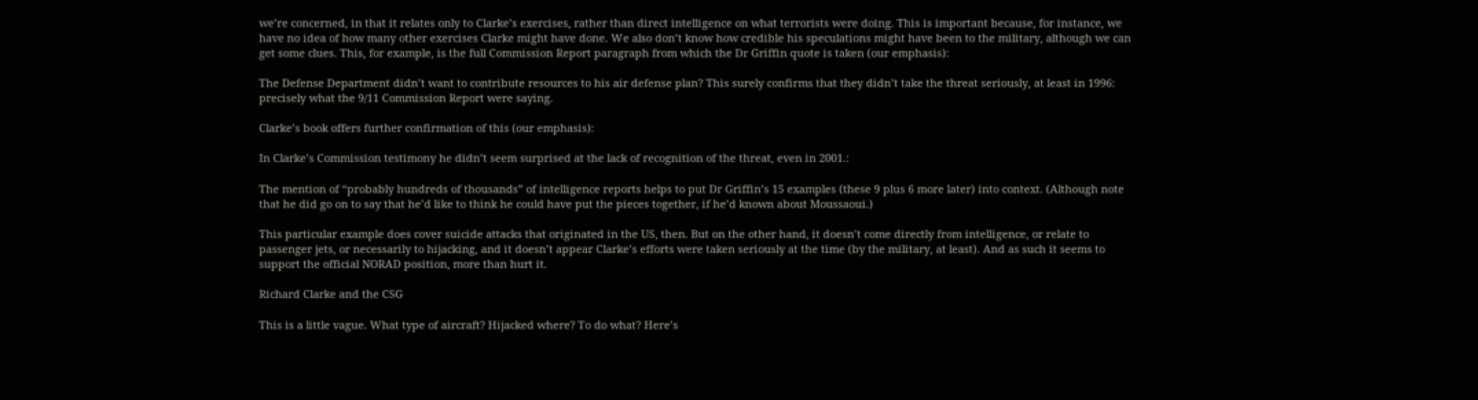we’re concerned, in that it relates only to Clarke’s exercises, rather than direct intelligence on what terrorists were doing. This is important because, for instance, we have no idea of how many other exercises Clarke might have done. We also don’t know how credible his speculations might have been to the military, although we can get some clues. This, for example, is the full Commission Report paragraph from which the Dr Griffin quote is taken (our emphasis):

The Defense Department didn’t want to contribute resources to his air defense plan? This surely confirms that they didn’t take the threat seriously, at least in 1996: precisely what the 9/11 Commission Report were saying.

Clarke’s book offers further confirmation of this (our emphasis):

In Clarke’s Commission testimony he didn’t seem surprised at the lack of recognition of the threat, even in 2001.:

The mention of “probably hundreds of thousands” of intelligence reports helps to put Dr Griffin’s 15 examples (these 9 plus 6 more later) into context. (Although note that he did go on to say that he’d like to think he could have put the pieces together, if he’d known about Moussaoui.)

This particular example does cover suicide attacks that originated in the US, then. But on the other hand, it doesn’t come directly from intelligence, or relate to passenger jets, or necessarily to hijacking, and it doesn’t appear Clarke’s efforts were taken seriously at the time (by the military, at least). And as such it seems to support the official NORAD position, more than hurt it.

Richard Clarke and the CSG

This is a little vague. What type of aircraft? Hijacked where? To do what? Here’s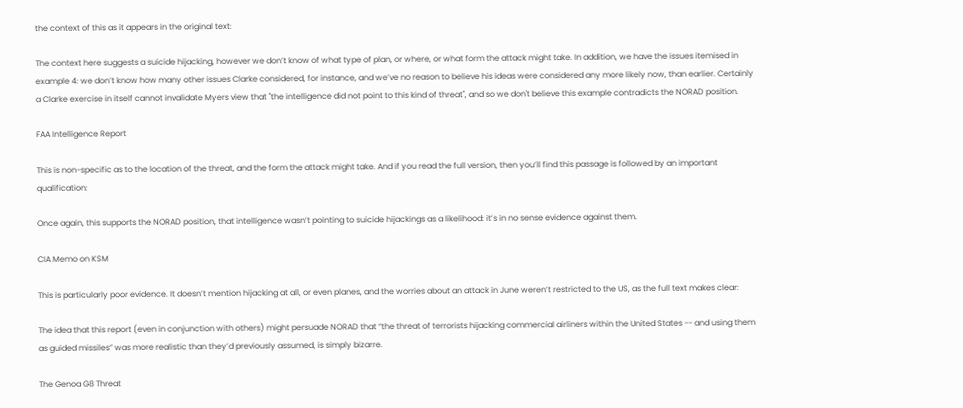the context of this as it appears in the original text:

The context here suggests a suicide hijacking, however we don’t know of what type of plan, or where, or what form the attack might take. In addition, we have the issues itemised in example 4: we don’t know how many other issues Clarke considered, for instance, and we’ve no reason to believe his ideas were considered any more likely now, than earlier. Certainly a Clarke exercise in itself cannot invalidate Myers view that "the intelligence did not point to this kind of threat", and so we don't believe this example contradicts the NORAD position.

FAA Intelligence Report

This is non-specific as to the location of the threat, and the form the attack might take. And if you read the full version, then you’ll find this passage is followed by an important qualification:

Once again, this supports the NORAD position, that intelligence wasn’t pointing to suicide hijackings as a likelihood: it’s in no sense evidence against them.

CIA Memo on KSM

This is particularly poor evidence. It doesn’t mention hijacking at all, or even planes, and the worries about an attack in June weren’t restricted to the US, as the full text makes clear:

The idea that this report (even in conjunction with others) might persuade NORAD that “the threat of terrorists hijacking commercial airliners within the United States -- and using them as guided missiles” was more realistic than they’d previously assumed, is simply bizarre.

The Genoa G8 Threat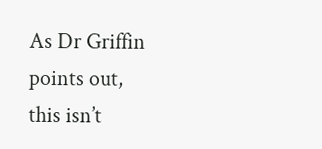As Dr Griffin points out, this isn’t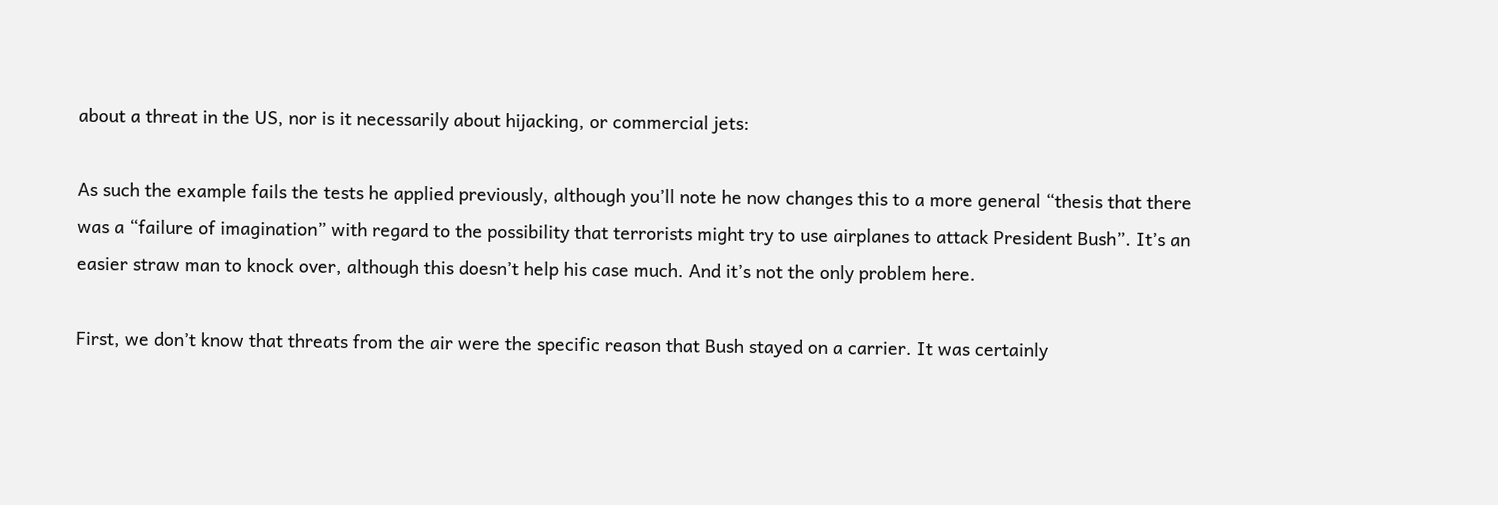about a threat in the US, nor is it necessarily about hijacking, or commercial jets:

As such the example fails the tests he applied previously, although you’ll note he now changes this to a more general “thesis that there was a “failure of imagination” with regard to the possibility that terrorists might try to use airplanes to attack President Bush”. It’s an easier straw man to knock over, although this doesn’t help his case much. And it’s not the only problem here.

First, we don’t know that threats from the air were the specific reason that Bush stayed on a carrier. It was certainly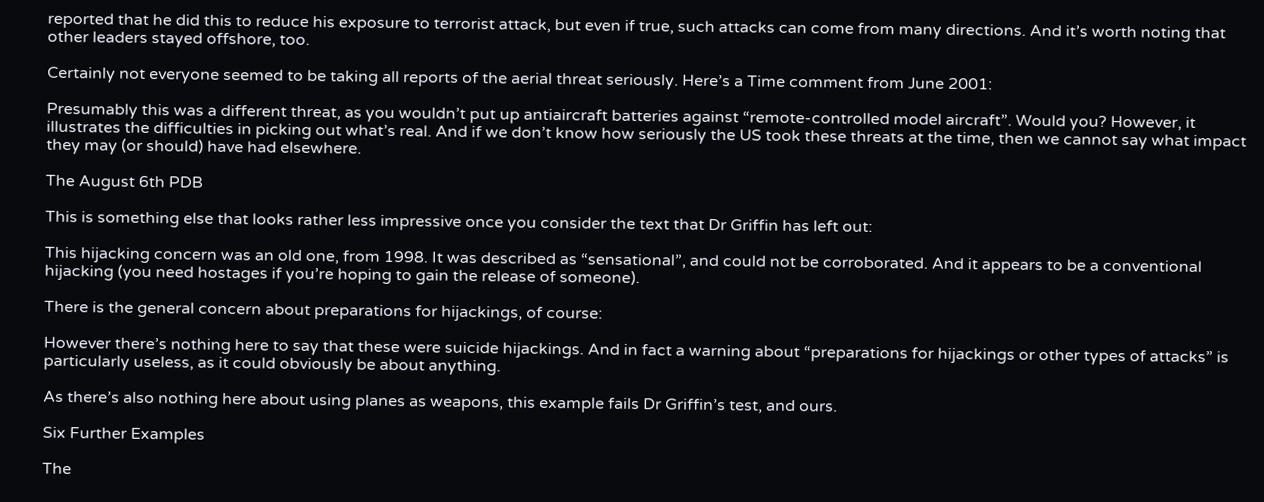reported that he did this to reduce his exposure to terrorist attack, but even if true, such attacks can come from many directions. And it’s worth noting that other leaders stayed offshore, too.

Certainly not everyone seemed to be taking all reports of the aerial threat seriously. Here’s a Time comment from June 2001:

Presumably this was a different threat, as you wouldn’t put up antiaircraft batteries against “remote-controlled model aircraft”. Would you? However, it illustrates the difficulties in picking out what’s real. And if we don’t know how seriously the US took these threats at the time, then we cannot say what impact they may (or should) have had elsewhere.

The August 6th PDB

This is something else that looks rather less impressive once you consider the text that Dr Griffin has left out:

This hijacking concern was an old one, from 1998. It was described as “sensational”, and could not be corroborated. And it appears to be a conventional hijacking (you need hostages if you’re hoping to gain the release of someone).

There is the general concern about preparations for hijackings, of course:

However there’s nothing here to say that these were suicide hijackings. And in fact a warning about “preparations for hijackings or other types of attacks” is particularly useless, as it could obviously be about anything.

As there’s also nothing here about using planes as weapons, this example fails Dr Griffin’s test, and ours.

Six Further Examples

The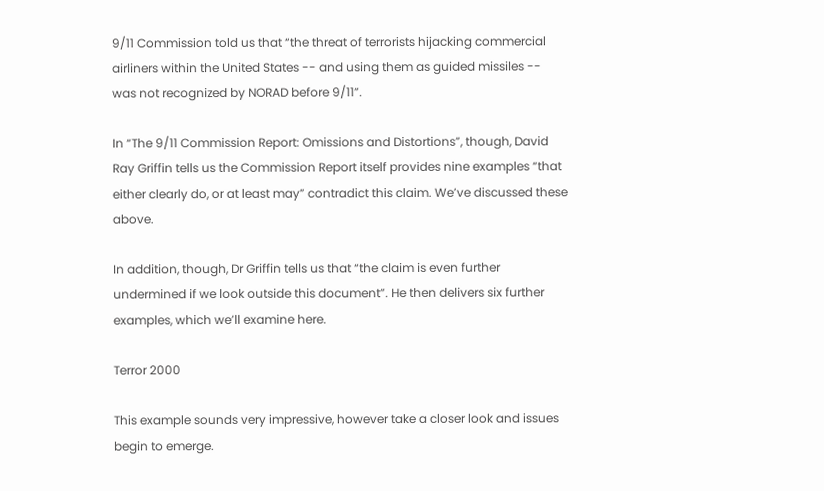9/11 Commission told us that “the threat of terrorists hijacking commercial airliners within the United States -- and using them as guided missiles -- was not recognized by NORAD before 9/11”.

In “The 9/11 Commission Report: Omissions and Distortions”, though, David Ray Griffin tells us the Commission Report itself provides nine examples “that either clearly do, or at least may” contradict this claim. We’ve discussed these above.

In addition, though, Dr Griffin tells us that “the claim is even further undermined if we look outside this document”. He then delivers six further examples, which we’ll examine here.

Terror 2000

This example sounds very impressive, however take a closer look and issues begin to emerge.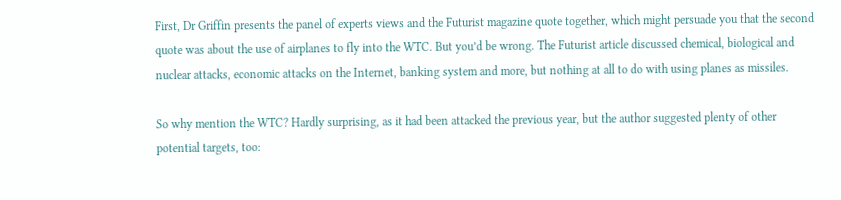First, Dr Griffin presents the panel of experts views and the Futurist magazine quote together, which might persuade you that the second quote was about the use of airplanes to fly into the WTC. But you’d be wrong. The Futurist article discussed chemical, biological and nuclear attacks, economic attacks on the Internet, banking system and more, but nothing at all to do with using planes as missiles.

So why mention the WTC? Hardly surprising, as it had been attacked the previous year, but the author suggested plenty of other potential targets, too: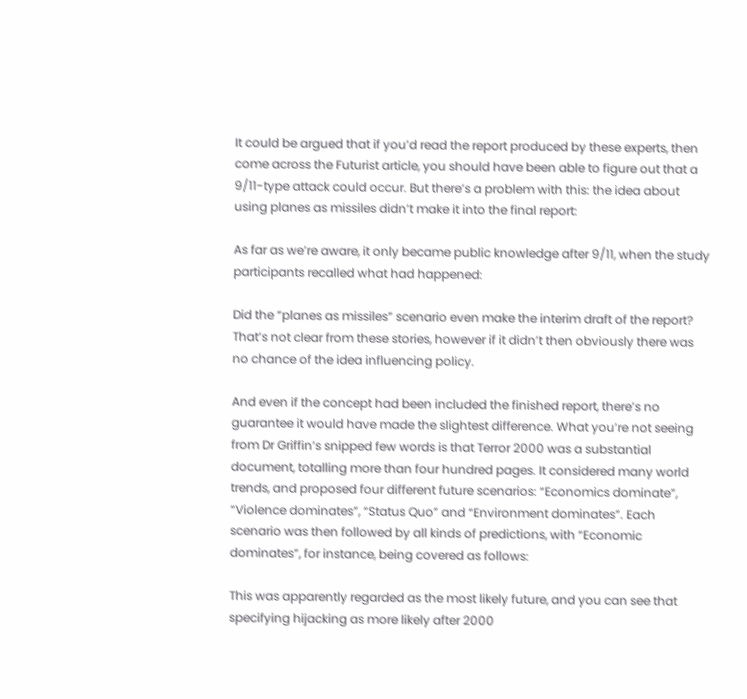It could be argued that if you’d read the report produced by these experts, then come across the Futurist article, you should have been able to figure out that a 9/11-type attack could occur. But there’s a problem with this: the idea about using planes as missiles didn’t make it into the final report:

As far as we’re aware, it only became public knowledge after 9/11, when the study participants recalled what had happened:

Did the “planes as missiles” scenario even make the interim draft of the report? That’s not clear from these stories, however if it didn’t then obviously there was no chance of the idea influencing policy.

And even if the concept had been included the finished report, there’s no guarantee it would have made the slightest difference. What you’re not seeing from Dr Griffin’s snipped few words is that Terror 2000 was a substantial document, totalling more than four hundred pages. It considered many world trends, and proposed four different future scenarios: “Economics dominate”, “Violence dominates”, “Status Quo” and “Environment dominates”. Each scenario was then followed by all kinds of predictions, with “Economic dominates”, for instance, being covered as follows:

This was apparently regarded as the most likely future, and you can see that specifying hijacking as more likely after 2000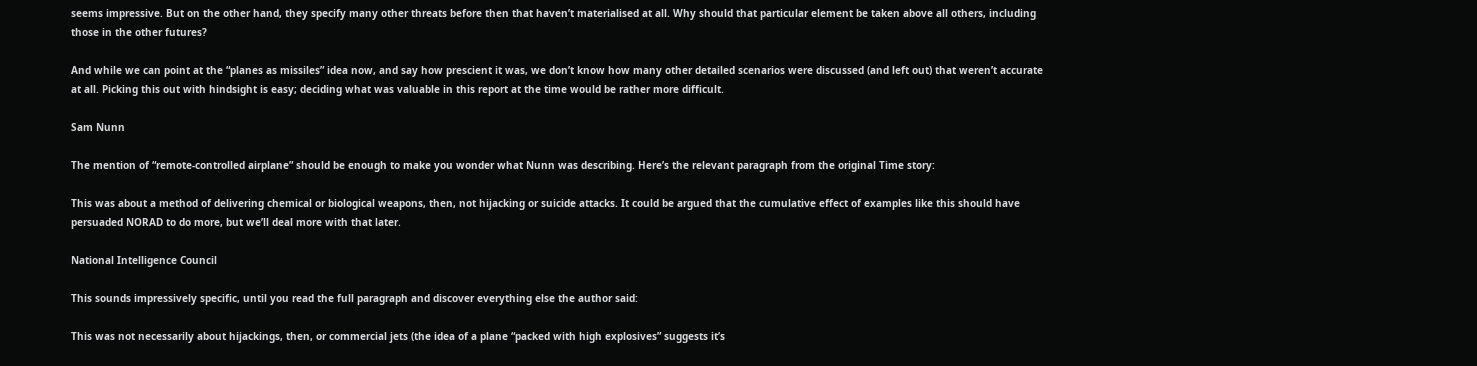seems impressive. But on the other hand, they specify many other threats before then that haven’t materialised at all. Why should that particular element be taken above all others, including those in the other futures?

And while we can point at the “planes as missiles” idea now, and say how prescient it was, we don’t know how many other detailed scenarios were discussed (and left out) that weren’t accurate at all. Picking this out with hindsight is easy; deciding what was valuable in this report at the time would be rather more difficult.

Sam Nunn

The mention of “remote-controlled airplane” should be enough to make you wonder what Nunn was describing. Here’s the relevant paragraph from the original Time story:

This was about a method of delivering chemical or biological weapons, then, not hijacking or suicide attacks. It could be argued that the cumulative effect of examples like this should have persuaded NORAD to do more, but we’ll deal more with that later.

National Intelligence Council

This sounds impressively specific, until you read the full paragraph and discover everything else the author said:

This was not necessarily about hijackings, then, or commercial jets (the idea of a plane “packed with high explosives” suggests it’s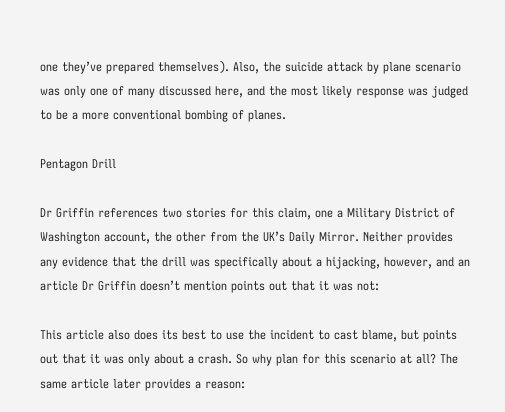one they’ve prepared themselves). Also, the suicide attack by plane scenario was only one of many discussed here, and the most likely response was judged to be a more conventional bombing of planes.

Pentagon Drill

Dr Griffin references two stories for this claim, one a Military District of Washington account, the other from the UK’s Daily Mirror. Neither provides any evidence that the drill was specifically about a hijacking, however, and an article Dr Griffin doesn’t mention points out that it was not:

This article also does its best to use the incident to cast blame, but points out that it was only about a crash. So why plan for this scenario at all? The same article later provides a reason: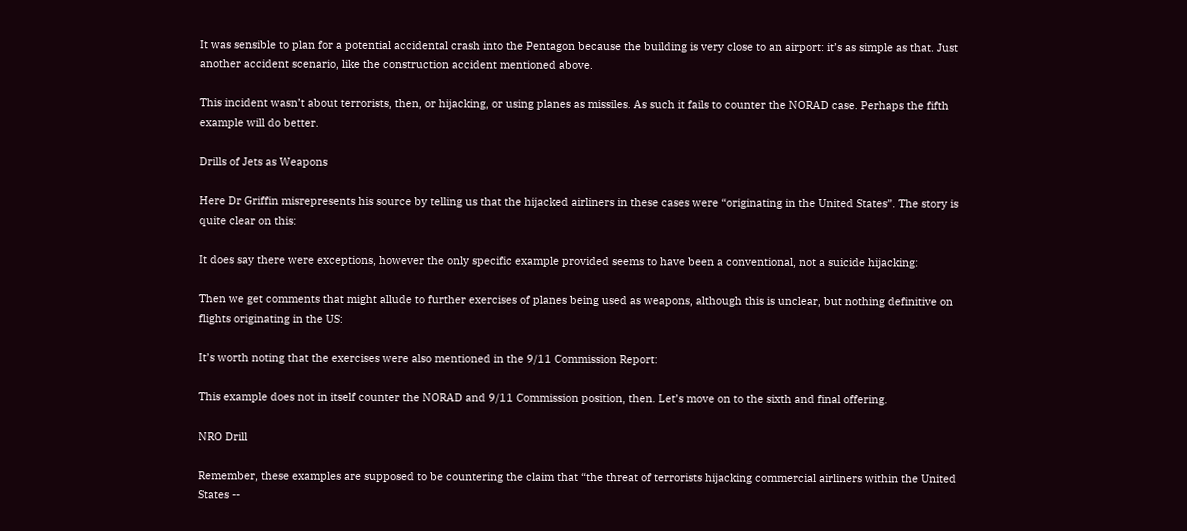It was sensible to plan for a potential accidental crash into the Pentagon because the building is very close to an airport: it’s as simple as that. Just another accident scenario, like the construction accident mentioned above.

This incident wasn’t about terrorists, then, or hijacking, or using planes as missiles. As such it fails to counter the NORAD case. Perhaps the fifth example will do better.

Drills of Jets as Weapons

Here Dr Griffin misrepresents his source by telling us that the hijacked airliners in these cases were “originating in the United States”. The story is quite clear on this:

It does say there were exceptions, however the only specific example provided seems to have been a conventional, not a suicide hijacking:

Then we get comments that might allude to further exercises of planes being used as weapons, although this is unclear, but nothing definitive on flights originating in the US:

It’s worth noting that the exercises were also mentioned in the 9/11 Commission Report:

This example does not in itself counter the NORAD and 9/11 Commission position, then. Let’s move on to the sixth and final offering.

NRO Drill

Remember, these examples are supposed to be countering the claim that “the threat of terrorists hijacking commercial airliners within the United States --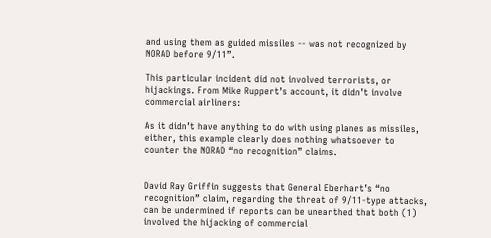and using them as guided missiles -- was not recognized by NORAD before 9/11”.

This particular incident did not involved terrorists, or hijackings. From Mike Ruppert’s account, it didn’t involve commercial airliners:

As it didn’t have anything to do with using planes as missiles, either, this example clearly does nothing whatsoever to counter the NORAD “no recognition” claims.


David Ray Griffin suggests that General Eberhart’s “no recognition” claim, regarding the threat of 9/11-type attacks, can be undermined if reports can be unearthed that both (1) involved the hijacking of commercial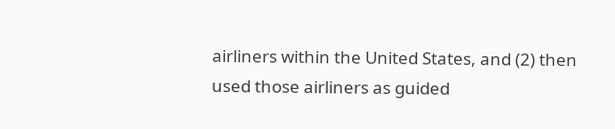airliners within the United States, and (2) then used those airliners as guided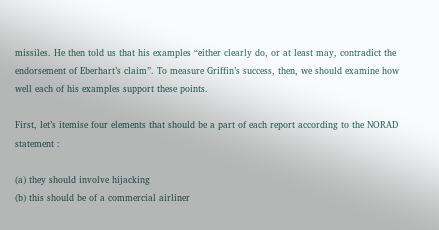missiles. He then told us that his examples “either clearly do, or at least may, contradict the endorsement of Eberhart’s claim”. To measure Griffin’s success, then, we should examine how well each of his examples support these points.

First, let’s itemise four elements that should be a part of each report according to the NORAD statement :

(a) they should involve hijacking
(b) this should be of a commercial airliner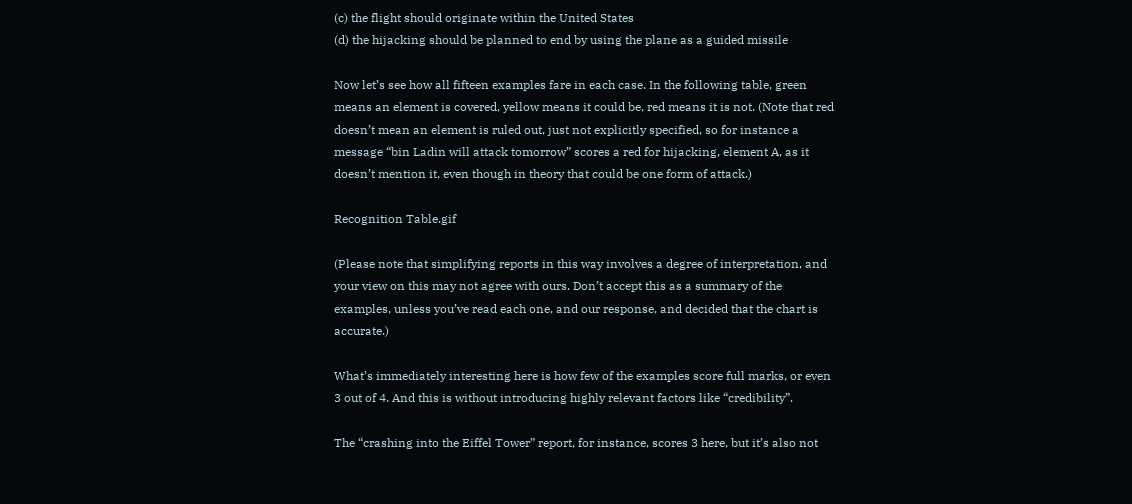(c) the flight should originate within the United States
(d) the hijacking should be planned to end by using the plane as a guided missile

Now let’s see how all fifteen examples fare in each case. In the following table, green means an element is covered, yellow means it could be, red means it is not. (Note that red doesn’t mean an element is ruled out, just not explicitly specified, so for instance a message “bin Ladin will attack tomorrow” scores a red for hijacking, element A, as it doesn’t mention it, even though in theory that could be one form of attack.)

Recognition Table.gif

(Please note that simplifying reports in this way involves a degree of interpretation, and your view on this may not agree with ours. Don’t accept this as a summary of the examples, unless you’ve read each one, and our response, and decided that the chart is accurate.)

What’s immediately interesting here is how few of the examples score full marks, or even 3 out of 4. And this is without introducing highly relevant factors like “credibility”.

The “crashing into the Eiffel Tower” report, for instance, scores 3 here, but it’s also not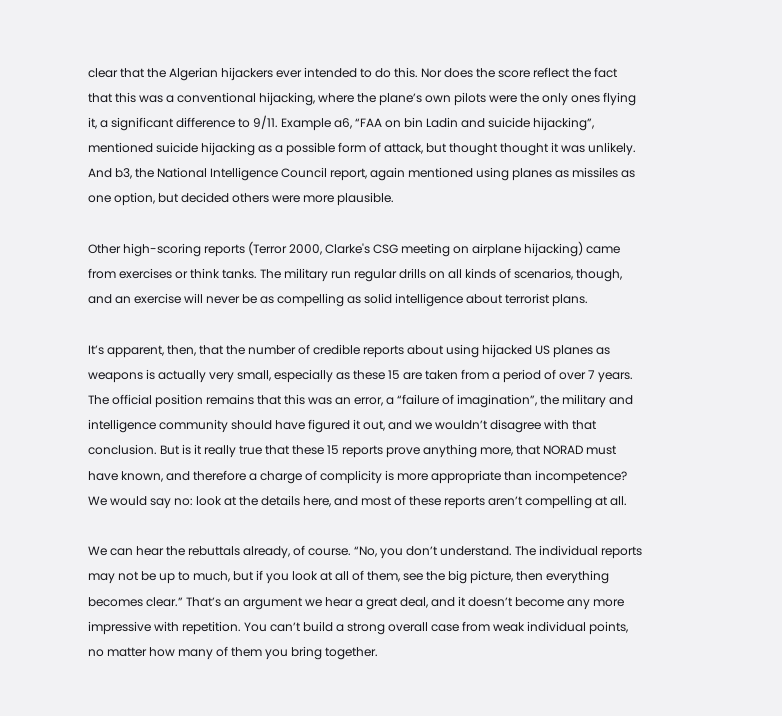clear that the Algerian hijackers ever intended to do this. Nor does the score reflect the fact that this was a conventional hijacking, where the plane’s own pilots were the only ones flying it, a significant difference to 9/11. Example a6, “FAA on bin Ladin and suicide hijacking”, mentioned suicide hijacking as a possible form of attack, but thought thought it was unlikely. And b3, the National Intelligence Council report, again mentioned using planes as missiles as one option, but decided others were more plausible.

Other high-scoring reports (Terror 2000, Clarke's CSG meeting on airplane hijacking) came from exercises or think tanks. The military run regular drills on all kinds of scenarios, though, and an exercise will never be as compelling as solid intelligence about terrorist plans.

It’s apparent, then, that the number of credible reports about using hijacked US planes as weapons is actually very small, especially as these 15 are taken from a period of over 7 years. The official position remains that this was an error, a “failure of imagination”, the military and intelligence community should have figured it out, and we wouldn’t disagree with that conclusion. But is it really true that these 15 reports prove anything more, that NORAD must have known, and therefore a charge of complicity is more appropriate than incompetence? We would say no: look at the details here, and most of these reports aren’t compelling at all.

We can hear the rebuttals already, of course. “No, you don’t understand. The individual reports may not be up to much, but if you look at all of them, see the big picture, then everything becomes clear.” That’s an argument we hear a great deal, and it doesn’t become any more impressive with repetition. You can’t build a strong overall case from weak individual points, no matter how many of them you bring together.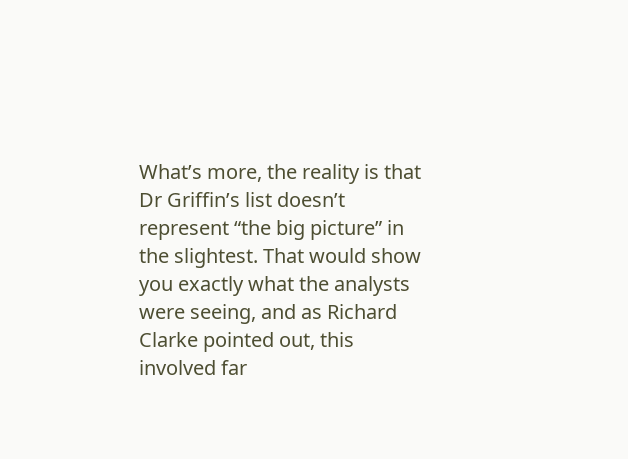What’s more, the reality is that Dr Griffin’s list doesn’t represent “the big picture” in the slightest. That would show you exactly what the analysts were seeing, and as Richard Clarke pointed out, this involved far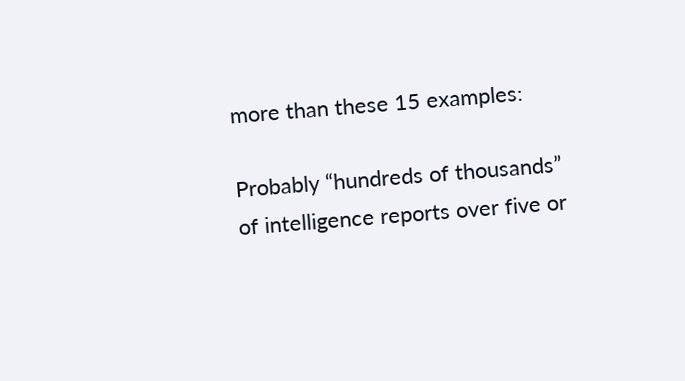more than these 15 examples:

Probably “hundreds of thousands” of intelligence reports over five or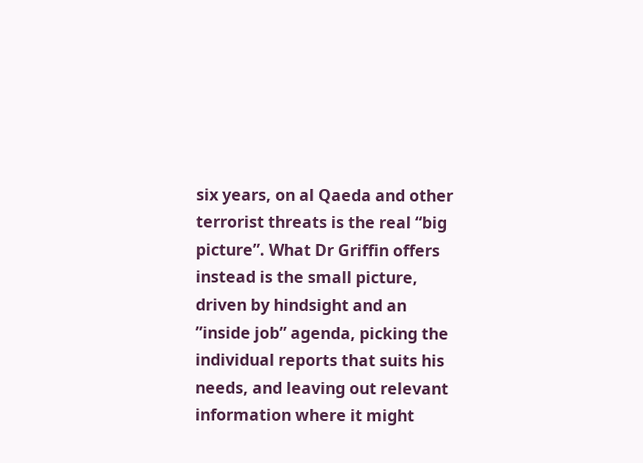six years, on al Qaeda and other terrorist threats is the real “big picture”. What Dr Griffin offers instead is the small picture, driven by hindsight and an ”inside job” agenda, picking the individual reports that suits his needs, and leaving out relevant information where it might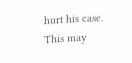hurt his case. This may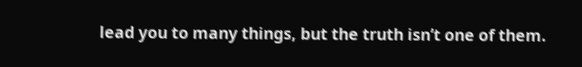lead you to many things, but the truth isn’t one of them.